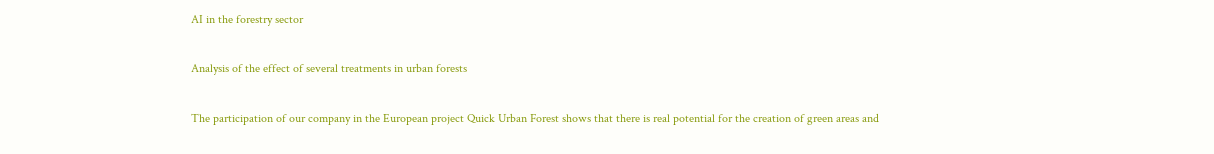AI in the forestry sector

Analysis of the effect of several treatments in urban forests

The participation of our company in the European project Quick Urban Forest shows that there is real potential for the creation of green areas and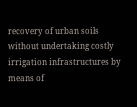recovery of urban soils without undertaking costly irrigation infrastructures by means of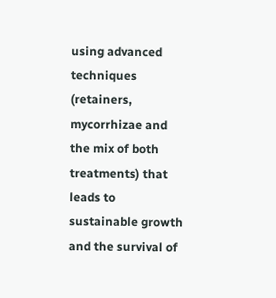using advanced techniques (retainers, mycorrhizae and the mix of both treatments) that leads to sustainable growth and the survival of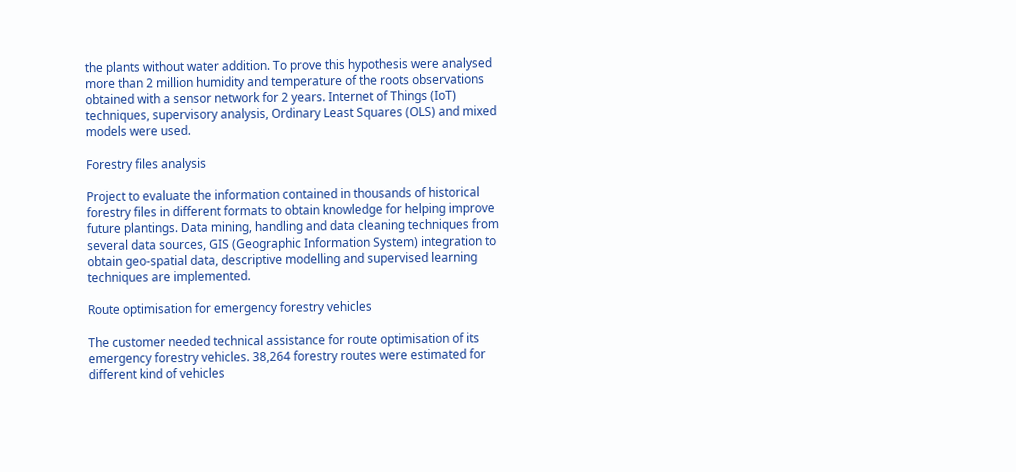the plants without water addition. To prove this hypothesis were analysed more than 2 million humidity and temperature of the roots observations obtained with a sensor network for 2 years. Internet of Things (IoT) techniques, supervisory analysis, Ordinary Least Squares (OLS) and mixed models were used.

Forestry files analysis

Project to evaluate the information contained in thousands of historical forestry files in different formats to obtain knowledge for helping improve future plantings. Data mining, handling and data cleaning techniques from several data sources, GIS (Geographic Information System) integration to obtain geo-spatial data, descriptive modelling and supervised learning techniques are implemented.

Route optimisation for emergency forestry vehicles

The customer needed technical assistance for route optimisation of its emergency forestry vehicles. 38,264 forestry routes were estimated for different kind of vehicles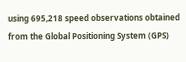using 695,218 speed observations obtained from the Global Positioning System (GPS)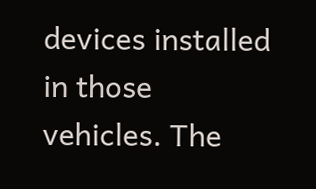devices installed in those vehicles. The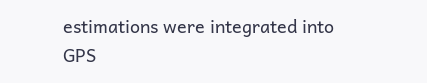estimations were integrated into GPS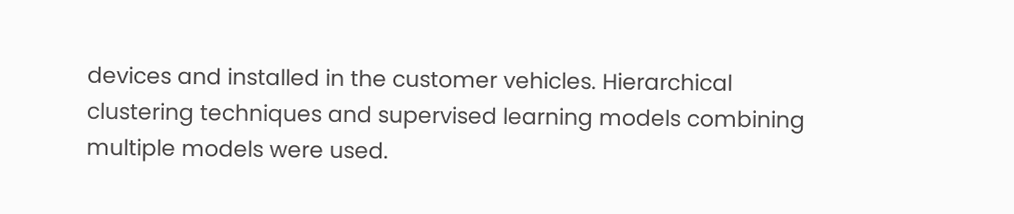devices and installed in the customer vehicles. Hierarchical clustering techniques and supervised learning models combining multiple models were used.